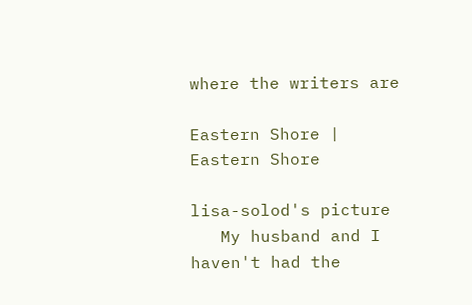where the writers are

Eastern Shore | Eastern Shore

lisa-solod's picture
   My husband and I haven't had the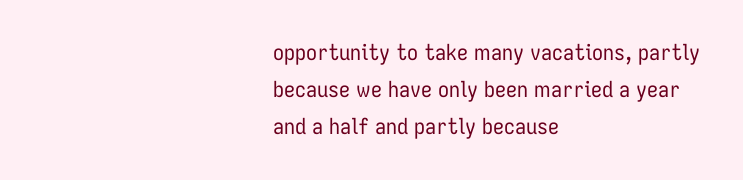opportunity to take many vacations, partly because we have only been married a year and a half and partly because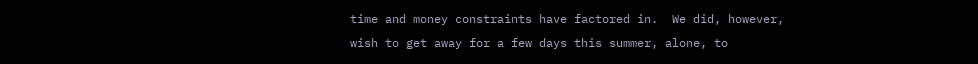time and money constraints have factored in.  We did, however, wish to get away for a few days this summer, alone, to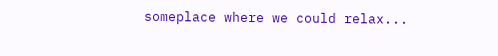someplace where we could relax...